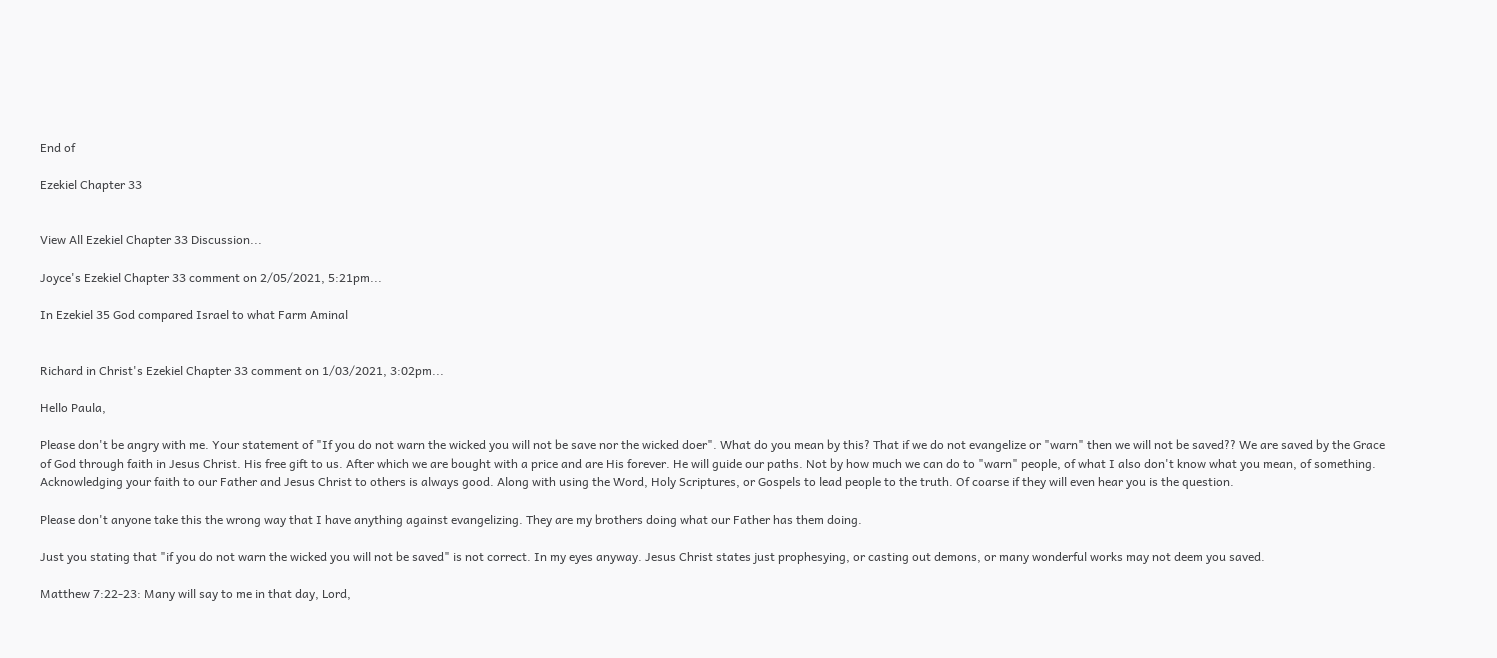End of

Ezekiel Chapter 33


View All Ezekiel Chapter 33 Discussion...

Joyce's Ezekiel Chapter 33 comment on 2/05/2021, 5:21pm...

In Ezekiel 35 God compared Israel to what Farm Aminal


Richard in Christ's Ezekiel Chapter 33 comment on 1/03/2021, 3:02pm...

Hello Paula,

Please don't be angry with me. Your statement of "If you do not warn the wicked you will not be save nor the wicked doer". What do you mean by this? That if we do not evangelize or "warn" then we will not be saved?? We are saved by the Grace of God through faith in Jesus Christ. His free gift to us. After which we are bought with a price and are His forever. He will guide our paths. Not by how much we can do to "warn" people, of what I also don't know what you mean, of something. Acknowledging your faith to our Father and Jesus Christ to others is always good. Along with using the Word, Holy Scriptures, or Gospels to lead people to the truth. Of coarse if they will even hear you is the question.

Please don't anyone take this the wrong way that I have anything against evangelizing. They are my brothers doing what our Father has them doing.

Just you stating that "if you do not warn the wicked you will not be saved" is not correct. In my eyes anyway. Jesus Christ states just prophesying, or casting out demons, or many wonderful works may not deem you saved.

Matthew 7:22-23: Many will say to me in that day, Lord,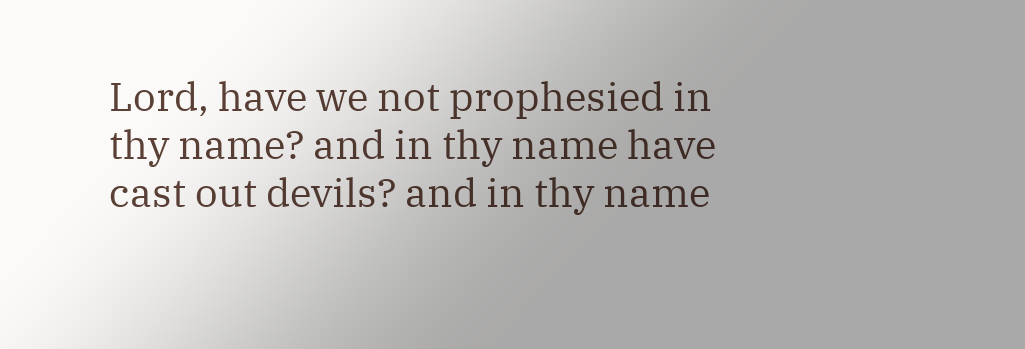Lord, have we not prophesied in thy name? and in thy name have cast out devils? and in thy name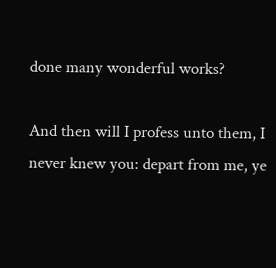done many wonderful works?

And then will I profess unto them, I never knew you: depart from me, ye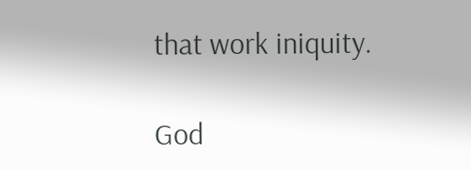that work iniquity.

God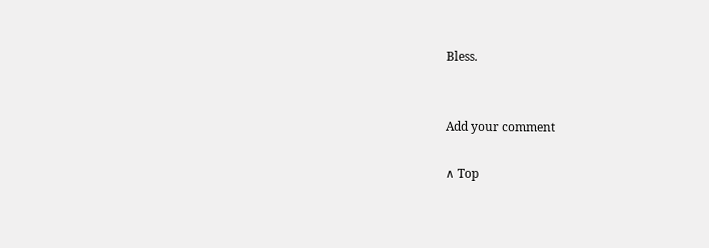Bless.


Add your comment

∧ Top